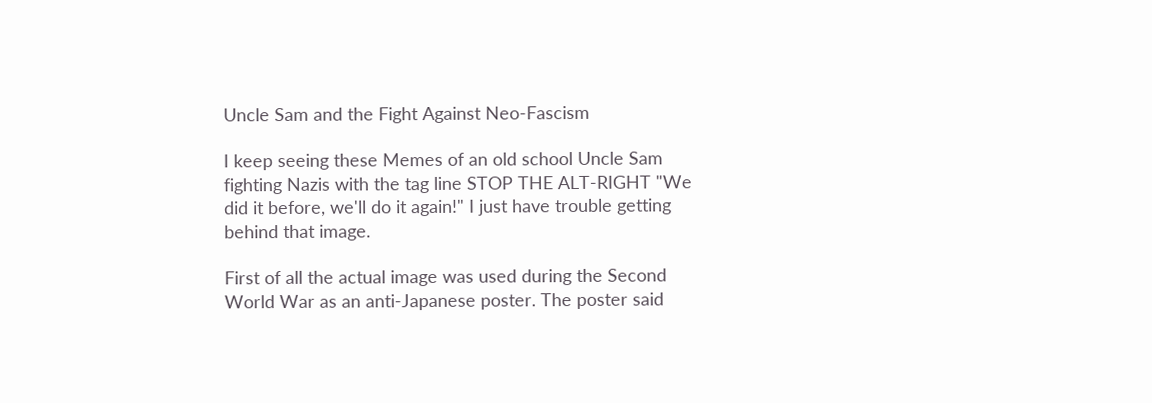Uncle Sam and the Fight Against Neo-Fascism

I keep seeing these Memes of an old school Uncle Sam fighting Nazis with the tag line STOP THE ALT-RIGHT "We did it before, we'll do it again!" I just have trouble getting behind that image.

First of all the actual image was used during the Second World War as an anti-Japanese poster. The poster said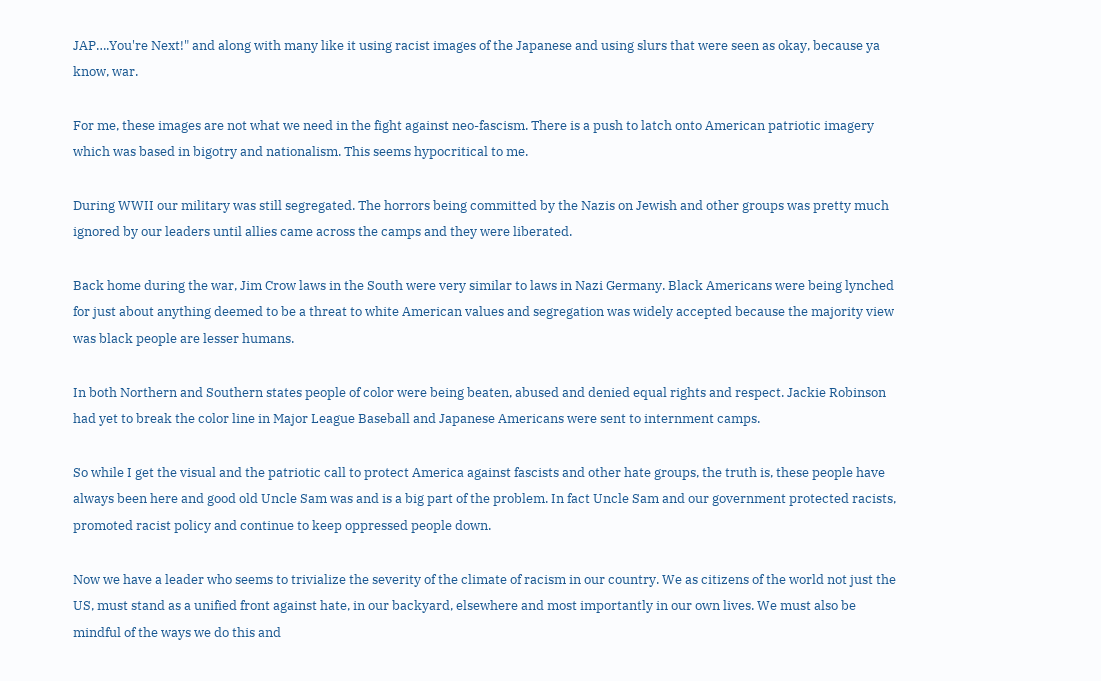JAP….You're Next!" and along with many like it using racist images of the Japanese and using slurs that were seen as okay, because ya know, war.

For me, these images are not what we need in the fight against neo-fascism. There is a push to latch onto American patriotic imagery which was based in bigotry and nationalism. This seems hypocritical to me.

During WWII our military was still segregated. The horrors being committed by the Nazis on Jewish and other groups was pretty much ignored by our leaders until allies came across the camps and they were liberated.

Back home during the war, Jim Crow laws in the South were very similar to laws in Nazi Germany. Black Americans were being lynched for just about anything deemed to be a threat to white American values and segregation was widely accepted because the majority view was black people are lesser humans.

In both Northern and Southern states people of color were being beaten, abused and denied equal rights and respect. Jackie Robinson had yet to break the color line in Major League Baseball and Japanese Americans were sent to internment camps.

So while I get the visual and the patriotic call to protect America against fascists and other hate groups, the truth is, these people have always been here and good old Uncle Sam was and is a big part of the problem. In fact Uncle Sam and our government protected racists, promoted racist policy and continue to keep oppressed people down.

Now we have a leader who seems to trivialize the severity of the climate of racism in our country. We as citizens of the world not just the US, must stand as a unified front against hate, in our backyard, elsewhere and most importantly in our own lives. We must also be mindful of the ways we do this and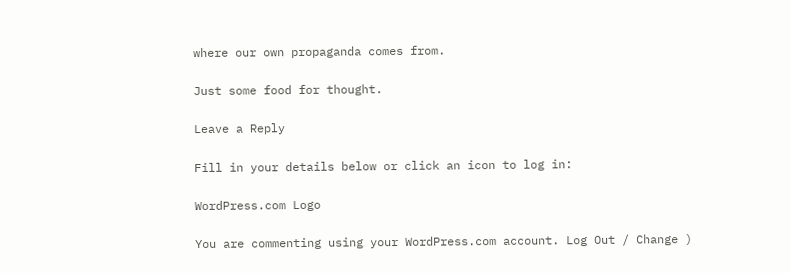where our own propaganda comes from.

Just some food for thought.

Leave a Reply

Fill in your details below or click an icon to log in:

WordPress.com Logo

You are commenting using your WordPress.com account. Log Out / Change )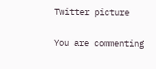Twitter picture

You are commenting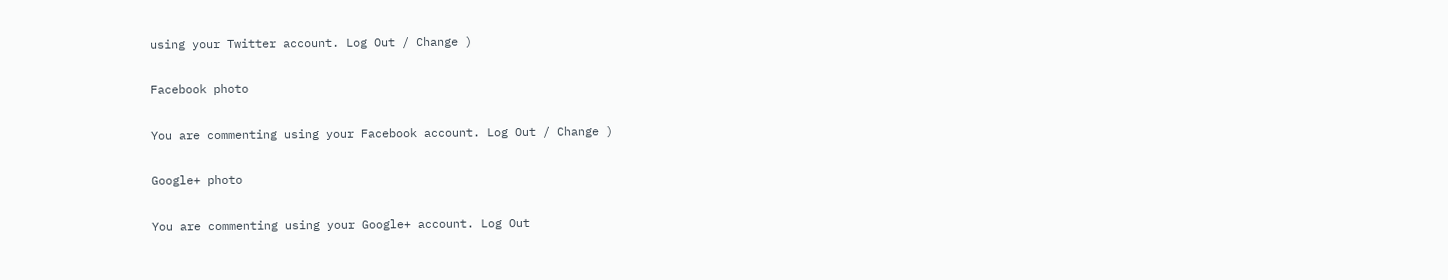using your Twitter account. Log Out / Change )

Facebook photo

You are commenting using your Facebook account. Log Out / Change )

Google+ photo

You are commenting using your Google+ account. Log Out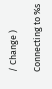/ Change )

Connecting to %s